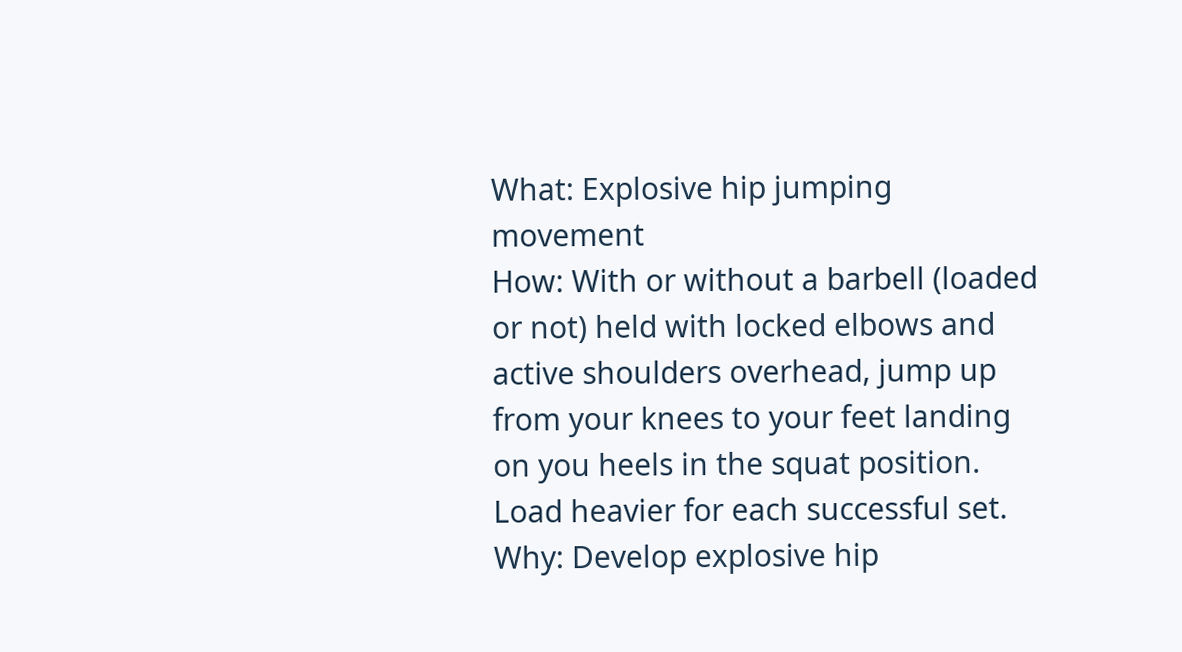What: Explosive hip jumping movement
How: With or without a barbell (loaded or not) held with locked elbows and active shoulders overhead, jump up from your knees to your feet landing on you heels in the squat position. Load heavier for each successful set.
Why: Develop explosive hip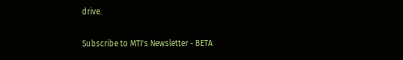drive.

Subscribe to MTI's Newsletter - BETA